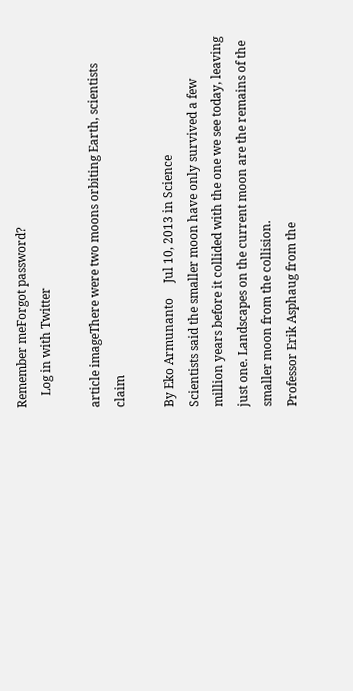Remember meForgot password?
    Log in with Twitter

article imageThere were two moons orbiting Earth, scientists claim

By Eko Armunanto     Jul 10, 2013 in Science
Scientists said the smaller moon have only survived a few million years before it collided with the one we see today, leaving just one. Landscapes on the current moon are the remains of the smaller moon from the collision.
Professor Erik Asphaug from the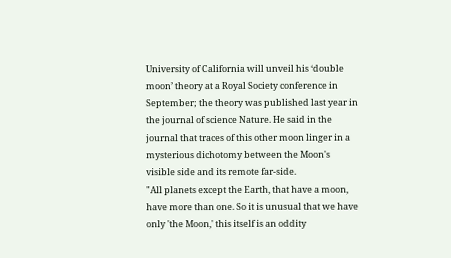University of California will unveil his ‘double moon’ theory at a Royal Society conference in September; the theory was published last year in the journal of science Nature. He said in the journal that traces of this other moon linger in a mysterious dichotomy between the Moon's visible side and its remote far-side.
"All planets except the Earth, that have a moon, have more than one. So it is unusual that we have only 'the Moon,' this itself is an oddity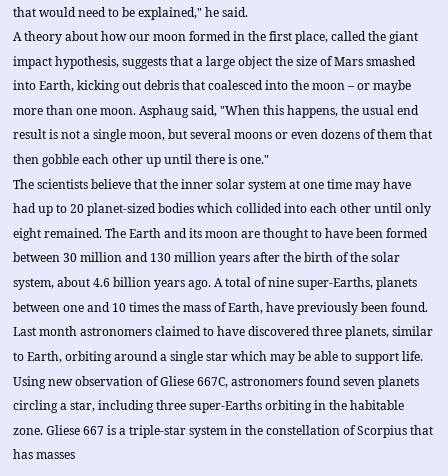that would need to be explained," he said.
A theory about how our moon formed in the first place, called the giant impact hypothesis, suggests that a large object the size of Mars smashed into Earth, kicking out debris that coalesced into the moon – or maybe more than one moon. Asphaug said, "When this happens, the usual end result is not a single moon, but several moons or even dozens of them that then gobble each other up until there is one."
The scientists believe that the inner solar system at one time may have had up to 20 planet-sized bodies which collided into each other until only eight remained. The Earth and its moon are thought to have been formed between 30 million and 130 million years after the birth of the solar system, about 4.6 billion years ago. A total of nine super-Earths, planets between one and 10 times the mass of Earth, have previously been found.
Last month astronomers claimed to have discovered three planets, similar to Earth, orbiting around a single star which may be able to support life. Using new observation of Gliese 667C, astronomers found seven planets circling a star, including three super-Earths orbiting in the habitable zone. Gliese 667 is a triple-star system in the constellation of Scorpius that has masses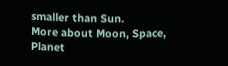smaller than Sun.
More about Moon, Space, Planet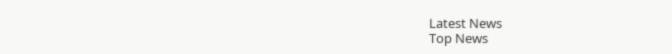Latest News
Top News